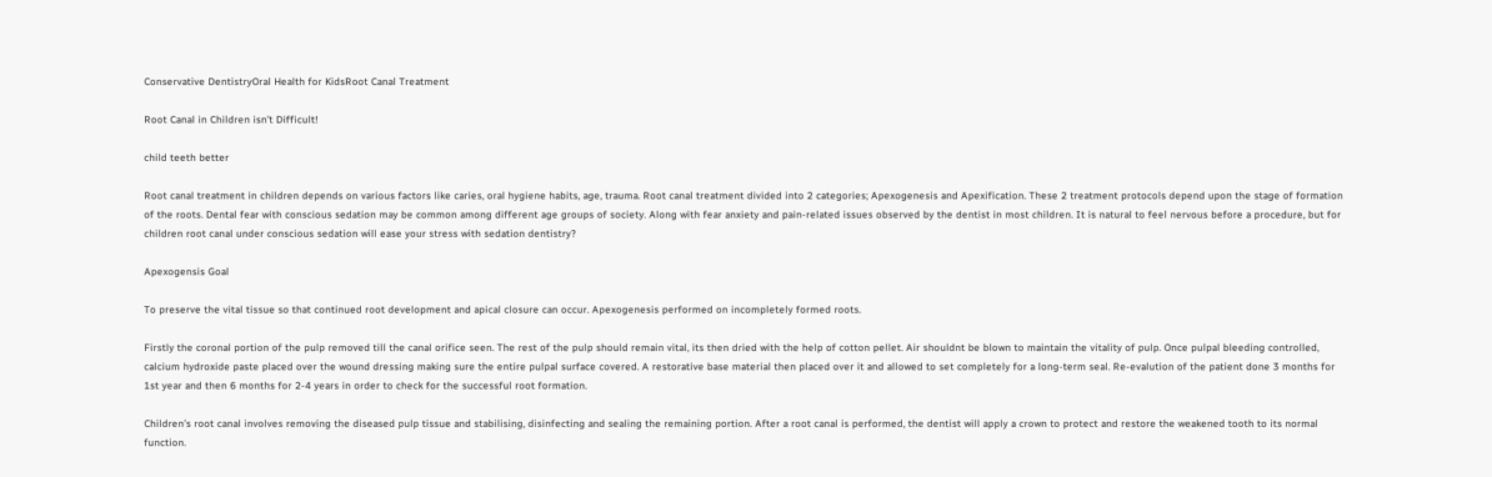Conservative DentistryOral Health for KidsRoot Canal Treatment

Root Canal in Children isn’t Difficult!

child teeth better

Root canal treatment in children depends on various factors like caries, oral hygiene habits, age, trauma. Root canal treatment divided into 2 categories; Apexogenesis and Apexification. These 2 treatment protocols depend upon the stage of formation of the roots. Dental fear with conscious sedation may be common among different age groups of society. Along with fear anxiety and pain-related issues observed by the dentist in most children. It is natural to feel nervous before a procedure, but for children root canal under conscious sedation will ease your stress with sedation dentistry?

Apexogensis Goal

To preserve the vital tissue so that continued root development and apical closure can occur. Apexogenesis performed on incompletely formed roots.

Firstly the coronal portion of the pulp removed till the canal orifice seen. The rest of the pulp should remain vital, its then dried with the help of cotton pellet. Air shouldnt be blown to maintain the vitality of pulp. Once pulpal bleeding controlled, calcium hydroxide paste placed over the wound dressing making sure the entire pulpal surface covered. A restorative base material then placed over it and allowed to set completely for a long-term seal. Re-evalution of the patient done 3 months for 1st year and then 6 months for 2-4 years in order to check for the successful root formation.

Children’s root canal involves removing the diseased pulp tissue and stabilising, disinfecting and sealing the remaining portion. After a root canal is performed, the dentist will apply a crown to protect and restore the weakened tooth to its normal function.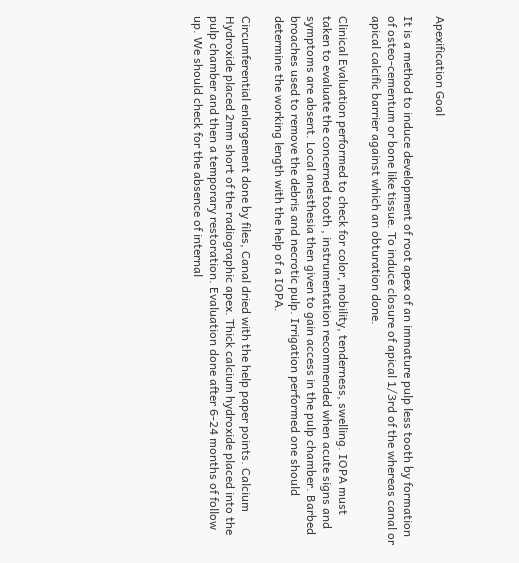Apexification Goal

It is a method to induce development of root apex of an immature pulp less tooth by formation of osteo-cementum or bone like tissue. To induce closure of apical 1/3rd of the whereas canal or apical calcific barrier against which an obturation done.

Clinical Evaluation performed to check for color, mobility, tenderness, swelling. IOPA must taken to evaluate the concerned tooth , instrumentation recommended when acute signs and symptoms are absent. Local anesthesia then given to gain access in the pulp chamber. Barbed broaches used to remove the debris and necrotic pulp. Irrigation performed one should determine the working length with the help of a IOPA.

Circumferential enlargement done by files, Canal dried with the help paper points. Calcium Hydroxide placed 2mm short of the radiographic apex. Thick calcium hydroxide placed into the pulp chamber and then a temporary restoration. Evaluation done after 6-24 months of follow up. We should check for the absence of internal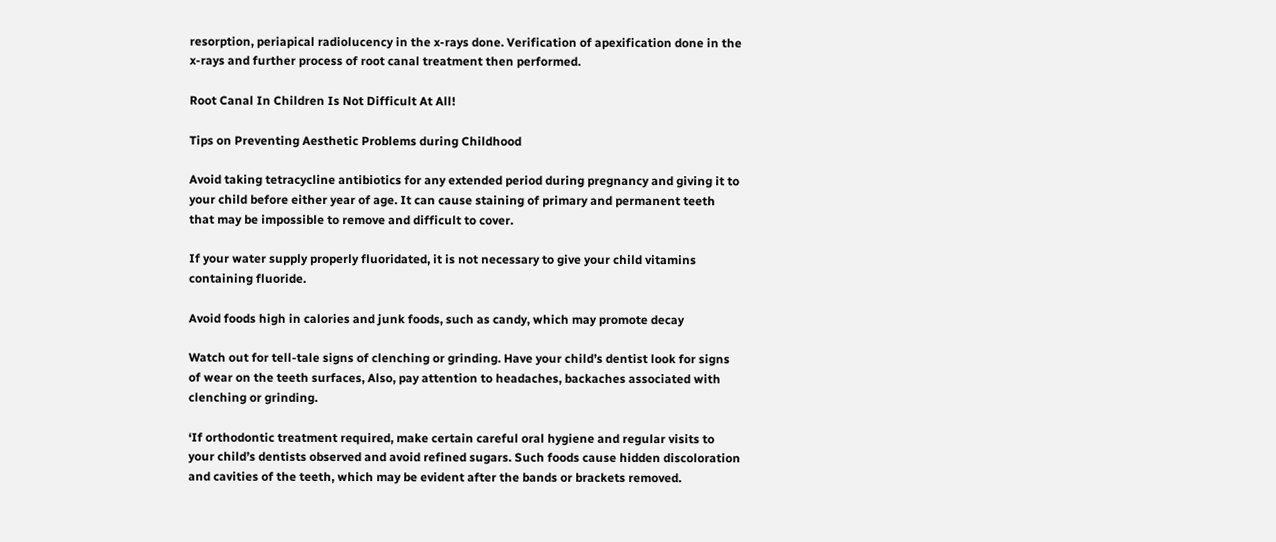resorption, periapical radiolucency in the x-rays done. Verification of apexification done in the x-rays and further process of root canal treatment then performed.

Root Canal In Children Is Not Difficult At All!

Tips on Preventing Aesthetic Problems during Childhood

Avoid taking tetracycline antibiotics for any extended period during pregnancy and giving it to your child before either year of age. It can cause staining of primary and permanent teeth that may be impossible to remove and difficult to cover.

If your water supply properly fluoridated, it is not necessary to give your child vitamins containing fluoride.

Avoid foods high in calories and junk foods, such as candy, which may promote decay

Watch out for tell-tale signs of clenching or grinding. Have your child’s dentist look for signs of wear on the teeth surfaces, Also, pay attention to headaches, backaches associated with clenching or grinding.

‘If orthodontic treatment required, make certain careful oral hygiene and regular visits to your child’s dentists observed and avoid refined sugars. Such foods cause hidden discoloration and cavities of the teeth, which may be evident after the bands or brackets removed.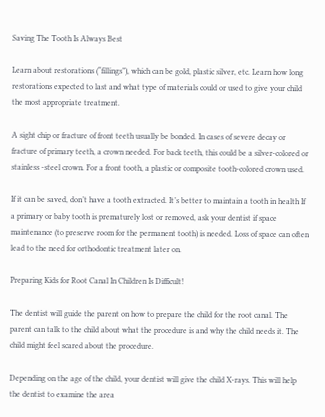Saving The Tooth Is Always Best

Learn about restorations (“fillings”), which can be gold, plastic silver, etc. Learn how long restorations expected to last and what type of materials could or used to give your child the most appropriate treatment.

A sight chip or fracture of front teeth usually be bonded. In cases of severe decay or fracture of primary teeth, a crown needed. For back teeth, this could be a silver-colored or stainless -steel crown. For a front tooth, a plastic or composite tooth-colored crown used.

If it can be saved, don’t have a tooth extracted. It’s better to maintain a tooth in health If a primary or baby tooth is prematurely lost or removed, ask your dentist if space maintenance (to preserve room for the permanent tooth) is needed. Loss of space can often lead to the need for orthodontic treatment later on.

Preparing Kids for Root Canal In Children Is Difficult!

The dentist will guide the parent on how to prepare the child for the root canal. The parent can talk to the child about what the procedure is and why the child needs it. The child might feel scared about the procedure.

Depending on the age of the child, your dentist will give the child X-rays. This will help the dentist to examine the area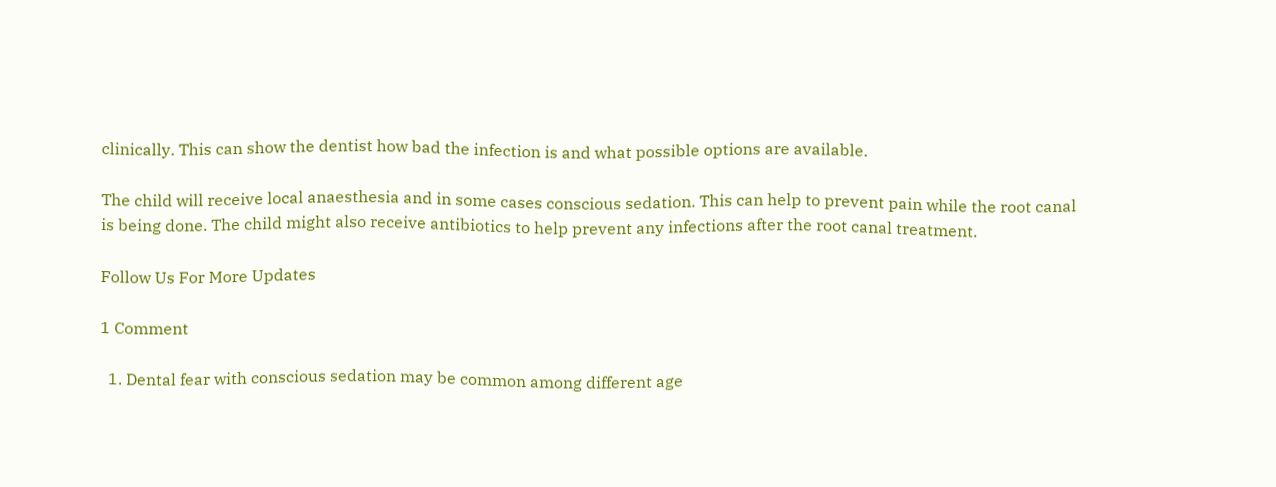clinically. This can show the dentist how bad the infection is and what possible options are available.

The child will receive local anaesthesia and in some cases conscious sedation. This can help to prevent pain while the root canal is being done. The child might also receive antibiotics to help prevent any infections after the root canal treatment.

Follow Us For More Updates

1 Comment

  1. Dental fear with conscious sedation may be common among different age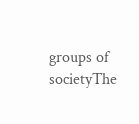groups of societyThe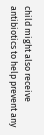child might also receive antibiotics to help prevent any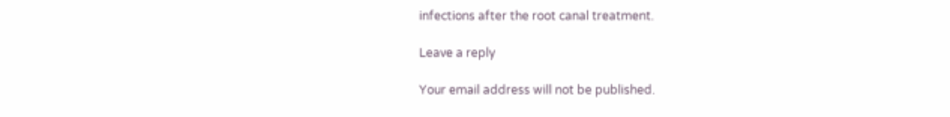infections after the root canal treatment.

Leave a reply

Your email address will not be published.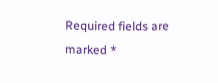Required fields are marked *